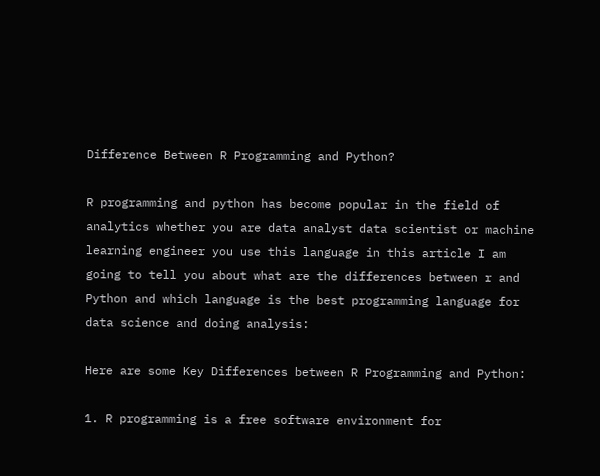Difference Between R Programming and Python?

R programming and python has become popular in the field of analytics whether you are data analyst data scientist or machine learning engineer you use this language in this article I am going to tell you about what are the differences between r and Python and which language is the best programming language for data science and doing analysis:

Here are some Key Differences between R Programming and Python:

1. R programming is a free software environment for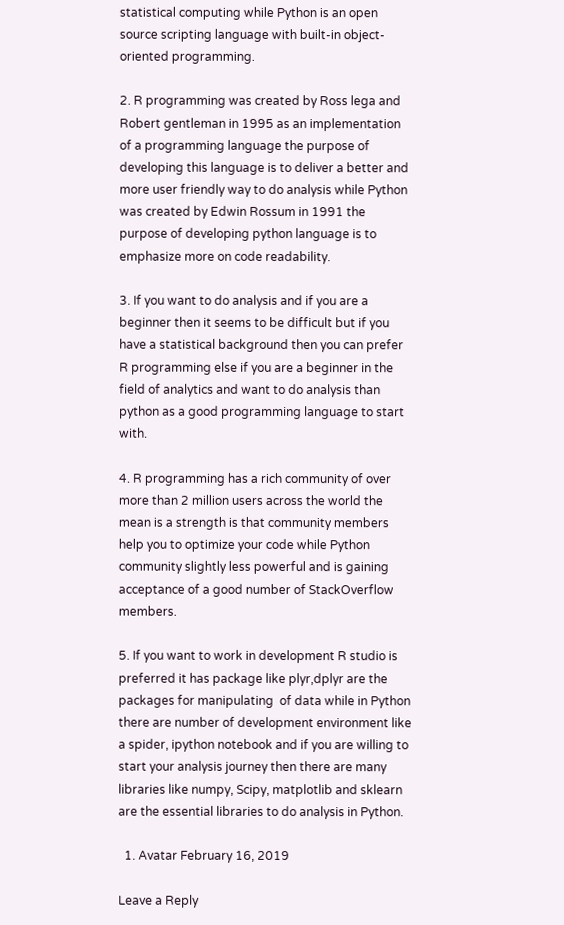statistical computing while Python is an open source scripting language with built-in object-oriented programming.

2. R programming was created by Ross lega and Robert gentleman in 1995 as an implementation of a programming language the purpose of developing this language is to deliver a better and more user friendly way to do analysis while Python was created by Edwin Rossum in 1991 the purpose of developing python language is to emphasize more on code readability.

3. If you want to do analysis and if you are a beginner then it seems to be difficult but if you have a statistical background then you can prefer R programming else if you are a beginner in the field of analytics and want to do analysis than python as a good programming language to start with.

4. R programming has a rich community of over more than 2 million users across the world the mean is a strength is that community members help you to optimize your code while Python community slightly less powerful and is gaining acceptance of a good number of StackOverflow members.

5. If you want to work in development R studio is preferred it has package like plyr,dplyr are the packages for manipulating  of data while in Python there are number of development environment like a spider, ipython notebook and if you are willing to start your analysis journey then there are many libraries like numpy, Scipy, matplotlib and sklearn  are the essential libraries to do analysis in Python.

  1. Avatar February 16, 2019

Leave a Reply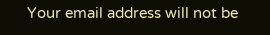Your email address will not be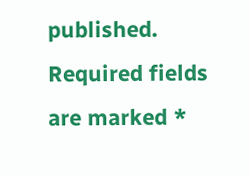published. Required fields are marked *